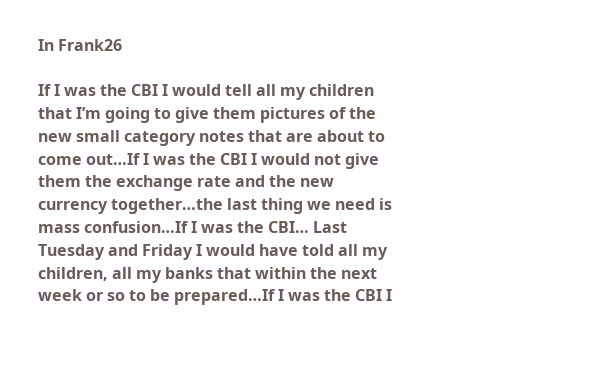In Frank26

If I was the CBI I would tell all my children that I’m going to give them pictures of the new small category notes that are about to come out…If I was the CBI I would not give them the exchange rate and the new currency together…the last thing we need is mass confusion…If I was the CBI… Last Tuesday and Friday I would have told all my children, all my banks that within the next week or so to be prepared…If I was the CBI I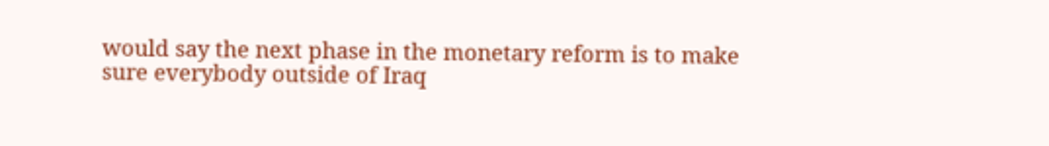would say the next phase in the monetary reform is to make sure everybody outside of Iraq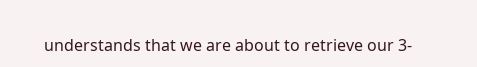understands that we are about to retrieve our 3-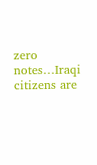zero notes…Iraqi citizens are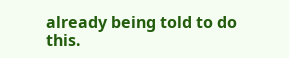already being told to do this.